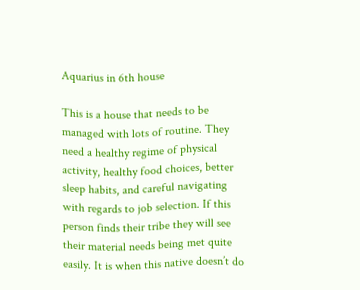Aquarius in 6th house

This is a house that needs to be managed with lots of routine. They need a healthy regime of physical activity, healthy food choices, better sleep habits, and careful navigating with regards to job selection. If this person finds their tribe they will see their material needs being met quite easily. It is when this native doesn’t do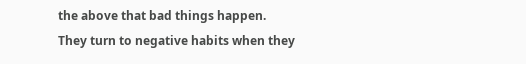the above that bad things happen. They turn to negative habits when they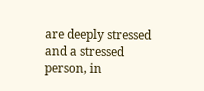are deeply stressed and a stressed person, in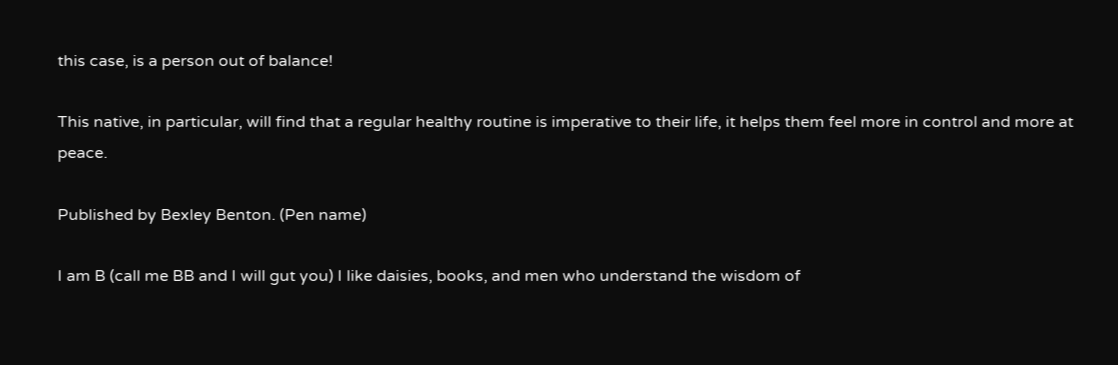this case, is a person out of balance!

This native, in particular, will find that a regular healthy routine is imperative to their life, it helps them feel more in control and more at peace.

Published by Bexley Benton. (Pen name)

I am B (call me BB and I will gut you) I like daisies, books, and men who understand the wisdom of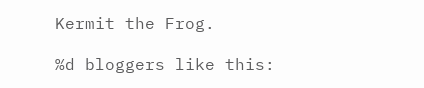Kermit the Frog.

%d bloggers like this: